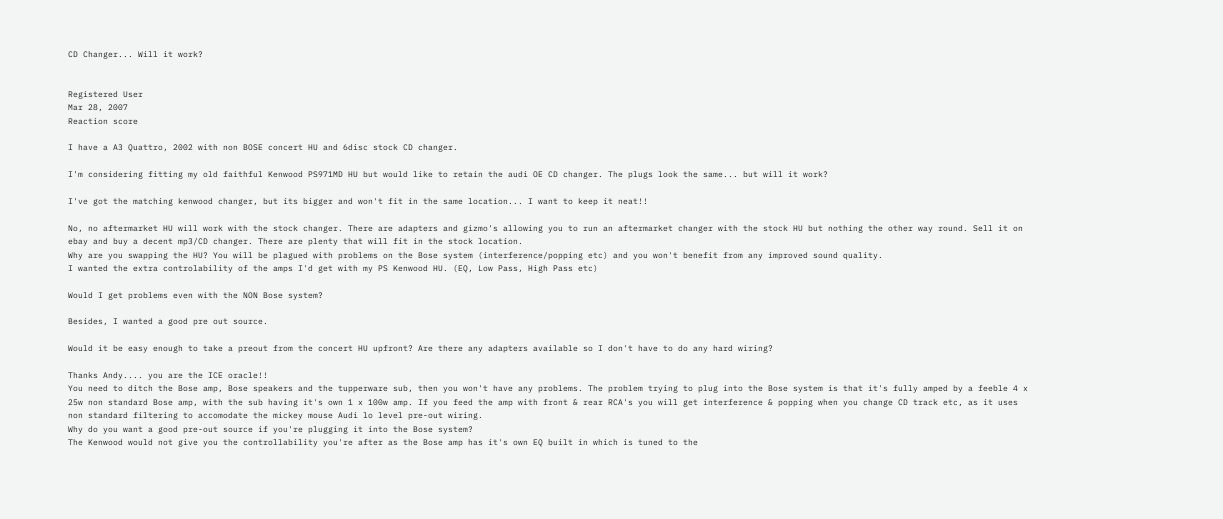CD Changer... Will it work?


Registered User
Mar 28, 2007
Reaction score

I have a A3 Quattro, 2002 with non BOSE concert HU and 6disc stock CD changer.

I'm considering fitting my old faithful Kenwood PS971MD HU but would like to retain the audi OE CD changer. The plugs look the same... but will it work?

I've got the matching kenwood changer, but its bigger and won't fit in the same location... I want to keep it neat!!

No, no aftermarket HU will work with the stock changer. There are adapters and gizmo's allowing you to run an aftermarket changer with the stock HU but nothing the other way round. Sell it on ebay and buy a decent mp3/CD changer. There are plenty that will fit in the stock location.
Why are you swapping the HU? You will be plagued with problems on the Bose system (interference/popping etc) and you won't benefit from any improved sound quality.
I wanted the extra controlability of the amps I'd get with my PS Kenwood HU. (EQ, Low Pass, High Pass etc)

Would I get problems even with the NON Bose system?

Besides, I wanted a good pre out source.

Would it be easy enough to take a preout from the concert HU upfront? Are there any adapters available so I don't have to do any hard wiring?

Thanks Andy.... you are the ICE oracle!!
You need to ditch the Bose amp, Bose speakers and the tupperware sub, then you won't have any problems. The problem trying to plug into the Bose system is that it's fully amped by a feeble 4 x 25w non standard Bose amp, with the sub having it's own 1 x 100w amp. If you feed the amp with front & rear RCA's you will get interference & popping when you change CD track etc, as it uses non standard filtering to accomodate the mickey mouse Audi lo level pre-out wiring.
Why do you want a good pre-out source if you're plugging it into the Bose system?
The Kenwood would not give you the controllability you're after as the Bose amp has it's own EQ built in which is tuned to the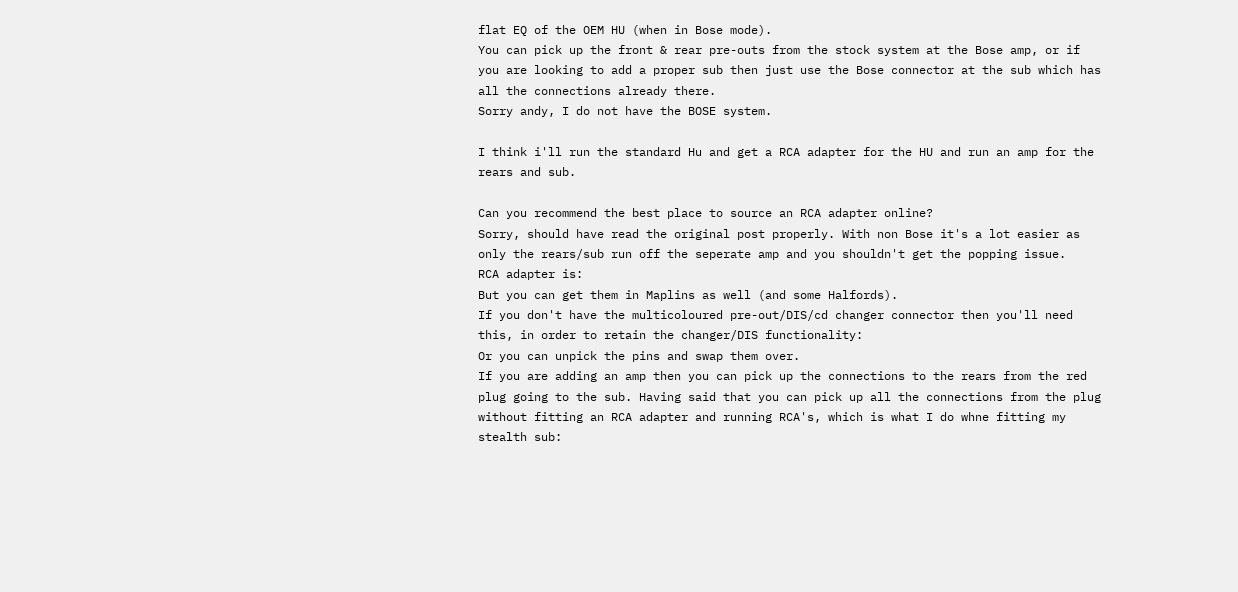flat EQ of the OEM HU (when in Bose mode).
You can pick up the front & rear pre-outs from the stock system at the Bose amp, or if you are looking to add a proper sub then just use the Bose connector at the sub which has all the connections already there.
Sorry andy, I do not have the BOSE system.

I think i'll run the standard Hu and get a RCA adapter for the HU and run an amp for the rears and sub.

Can you recommend the best place to source an RCA adapter online?
Sorry, should have read the original post properly. With non Bose it's a lot easier as only the rears/sub run off the seperate amp and you shouldn't get the popping issue.
RCA adapter is:
But you can get them in Maplins as well (and some Halfords).
If you don't have the multicoloured pre-out/DIS/cd changer connector then you'll need this, in order to retain the changer/DIS functionality:
Or you can unpick the pins and swap them over.
If you are adding an amp then you can pick up the connections to the rears from the red plug going to the sub. Having said that you can pick up all the connections from the plug without fitting an RCA adapter and running RCA's, which is what I do whne fitting my stealth sub: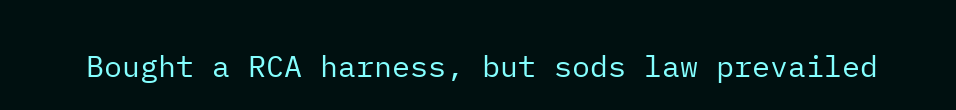Bought a RCA harness, but sods law prevailed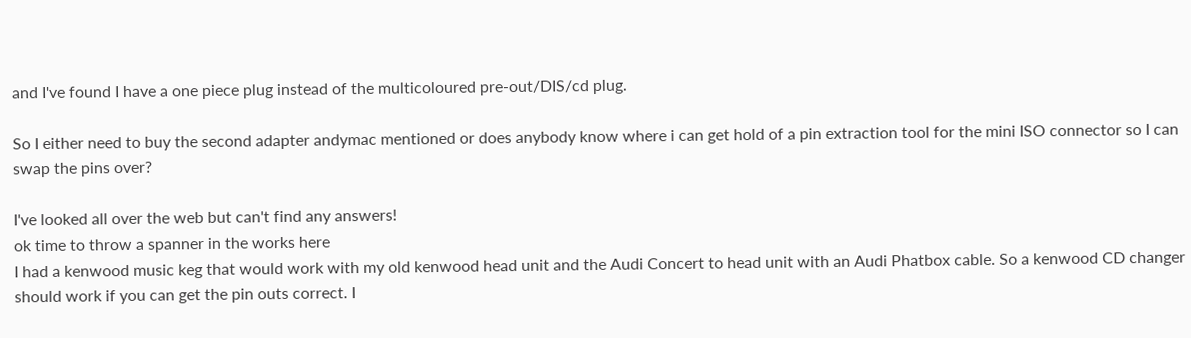and I've found I have a one piece plug instead of the multicoloured pre-out/DIS/cd plug.

So I either need to buy the second adapter andymac mentioned or does anybody know where i can get hold of a pin extraction tool for the mini ISO connector so I can swap the pins over?

I've looked all over the web but can't find any answers!
ok time to throw a spanner in the works here
I had a kenwood music keg that would work with my old kenwood head unit and the Audi Concert to head unit with an Audi Phatbox cable. So a kenwood CD changer should work if you can get the pin outs correct. I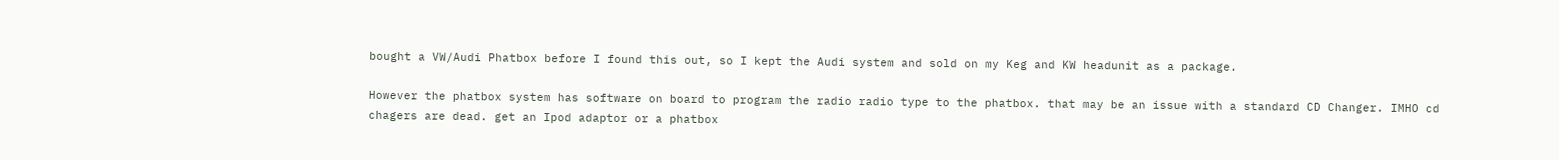bought a VW/Audi Phatbox before I found this out, so I kept the Audi system and sold on my Keg and KW headunit as a package.

However the phatbox system has software on board to program the radio radio type to the phatbox. that may be an issue with a standard CD Changer. IMHO cd chagers are dead. get an Ipod adaptor or a phatbox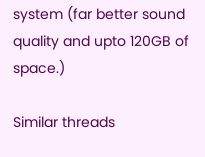system (far better sound quality and upto 120GB of space.)

Similar threads